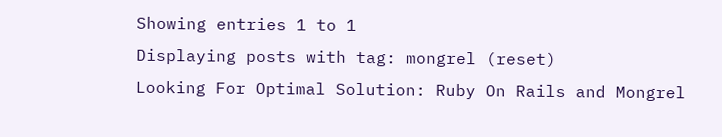Showing entries 1 to 1
Displaying posts with tag: mongrel (reset)
Looking For Optimal Solution: Ruby On Rails and Mongrel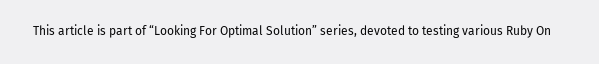This article is part of “Looking For Optimal Solution” series, devoted to testing various Ruby On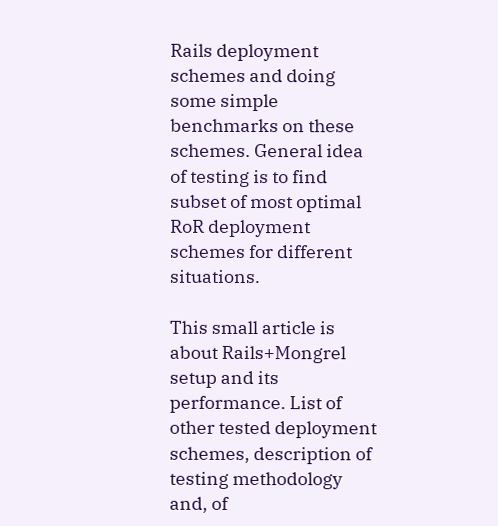Rails deployment schemes and doing some simple benchmarks on these schemes. General idea of testing is to find subset of most optimal RoR deployment schemes for different situations.

This small article is about Rails+Mongrel setup and its performance. List of other tested deployment schemes, description of testing methodology and, of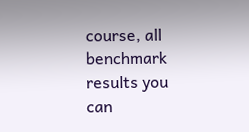course, all benchmark results you can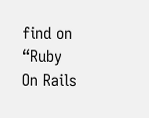find on “Ruby On Rails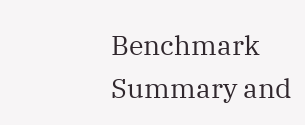Benchmark Summary and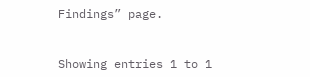Findings” page.


Showing entries 1 to 1